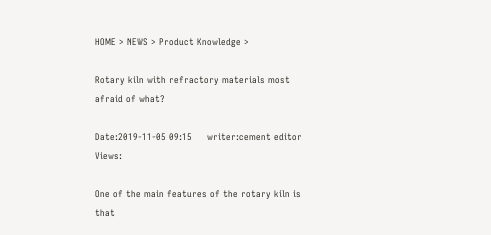HOME > NEWS > Product Knowledge >

Rotary kiln with refractory materials most afraid of what?

Date:2019-11-05 09:15     writer:cement editor     Views:

One of the main features of the rotary kiln is that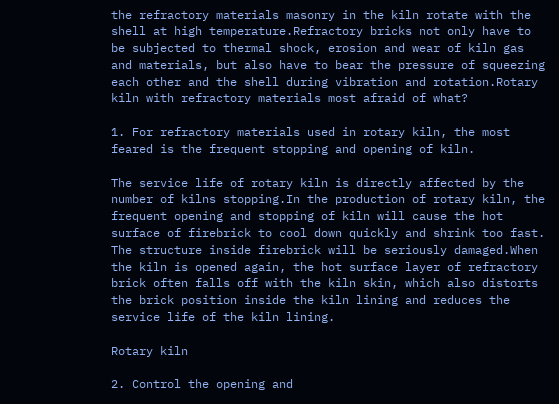the refractory materials masonry in the kiln rotate with the shell at high temperature.Refractory bricks not only have to be subjected to thermal shock, erosion and wear of kiln gas and materials, but also have to bear the pressure of squeezing each other and the shell during vibration and rotation.Rotary kiln with refractory materials most afraid of what?

1. For refractory materials used in rotary kiln, the most feared is the frequent stopping and opening of kiln.

The service life of rotary kiln is directly affected by the number of kilns stopping.In the production of rotary kiln, the frequent opening and stopping of kiln will cause the hot surface of firebrick to cool down quickly and shrink too fast. The structure inside firebrick will be seriously damaged.When the kiln is opened again, the hot surface layer of refractory brick often falls off with the kiln skin, which also distorts the brick position inside the kiln lining and reduces the service life of the kiln lining.

Rotary kiln

2. Control the opening and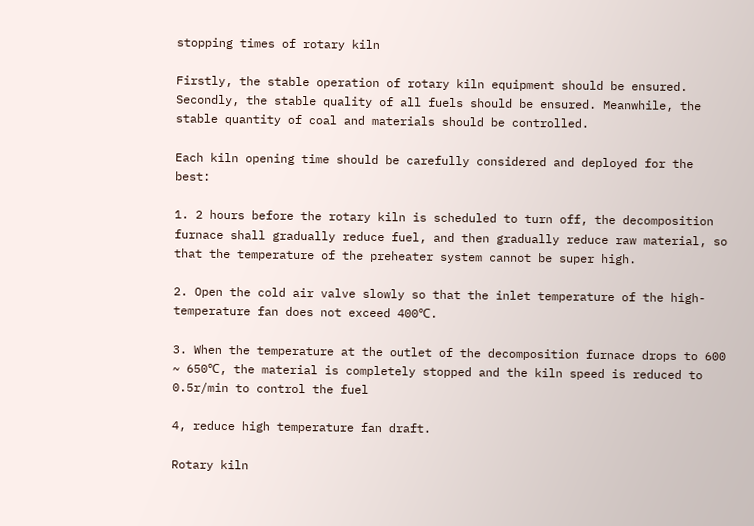stopping times of rotary kiln

Firstly, the stable operation of rotary kiln equipment should be ensured. Secondly, the stable quality of all fuels should be ensured. Meanwhile, the stable quantity of coal and materials should be controlled.

Each kiln opening time should be carefully considered and deployed for the best:

1. 2 hours before the rotary kiln is scheduled to turn off, the decomposition furnace shall gradually reduce fuel, and then gradually reduce raw material, so that the temperature of the preheater system cannot be super high.

2. Open the cold air valve slowly so that the inlet temperature of the high-temperature fan does not exceed 400℃.

3. When the temperature at the outlet of the decomposition furnace drops to 600 ~ 650℃, the material is completely stopped and the kiln speed is reduced to 0.5r/min to control the fuel

4, reduce high temperature fan draft.

Rotary kiln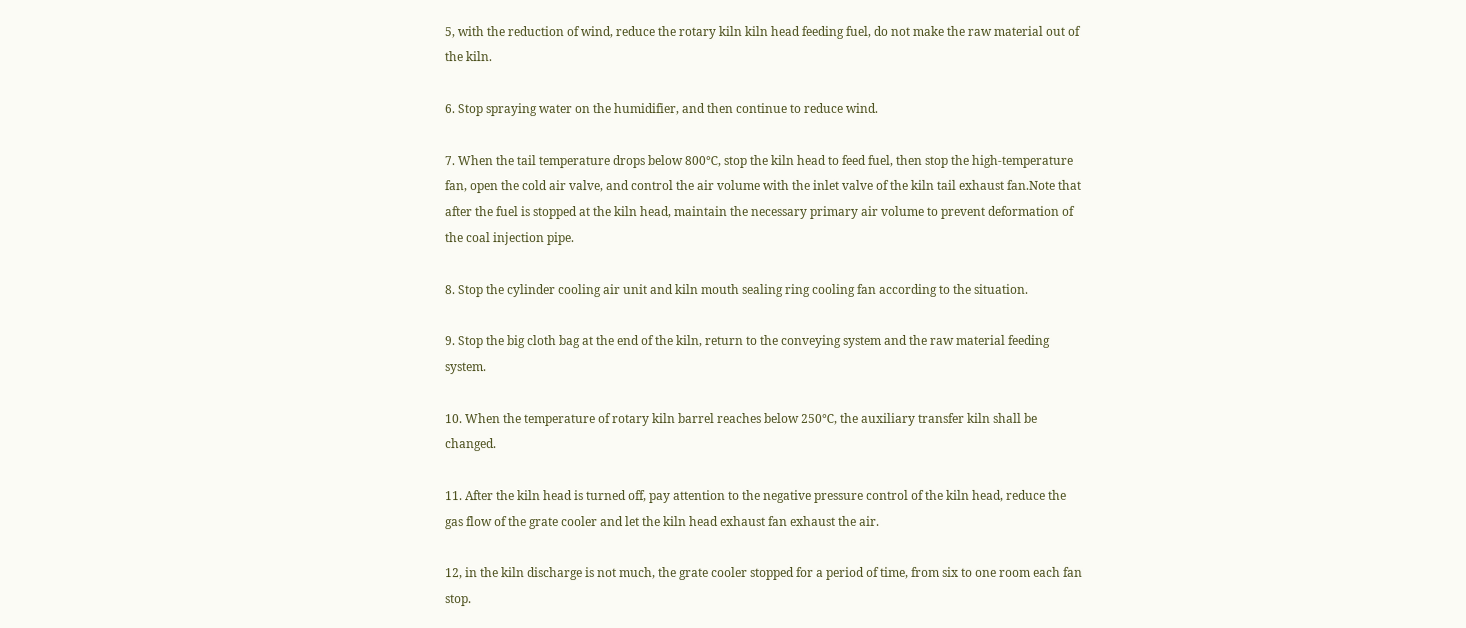5, with the reduction of wind, reduce the rotary kiln kiln head feeding fuel, do not make the raw material out of the kiln.

6. Stop spraying water on the humidifier, and then continue to reduce wind.

7. When the tail temperature drops below 800℃, stop the kiln head to feed fuel, then stop the high-temperature fan, open the cold air valve, and control the air volume with the inlet valve of the kiln tail exhaust fan.Note that after the fuel is stopped at the kiln head, maintain the necessary primary air volume to prevent deformation of the coal injection pipe.

8. Stop the cylinder cooling air unit and kiln mouth sealing ring cooling fan according to the situation.

9. Stop the big cloth bag at the end of the kiln, return to the conveying system and the raw material feeding system.

10. When the temperature of rotary kiln barrel reaches below 250℃, the auxiliary transfer kiln shall be changed.

11. After the kiln head is turned off, pay attention to the negative pressure control of the kiln head, reduce the gas flow of the grate cooler and let the kiln head exhaust fan exhaust the air.

12, in the kiln discharge is not much, the grate cooler stopped for a period of time, from six to one room each fan stop.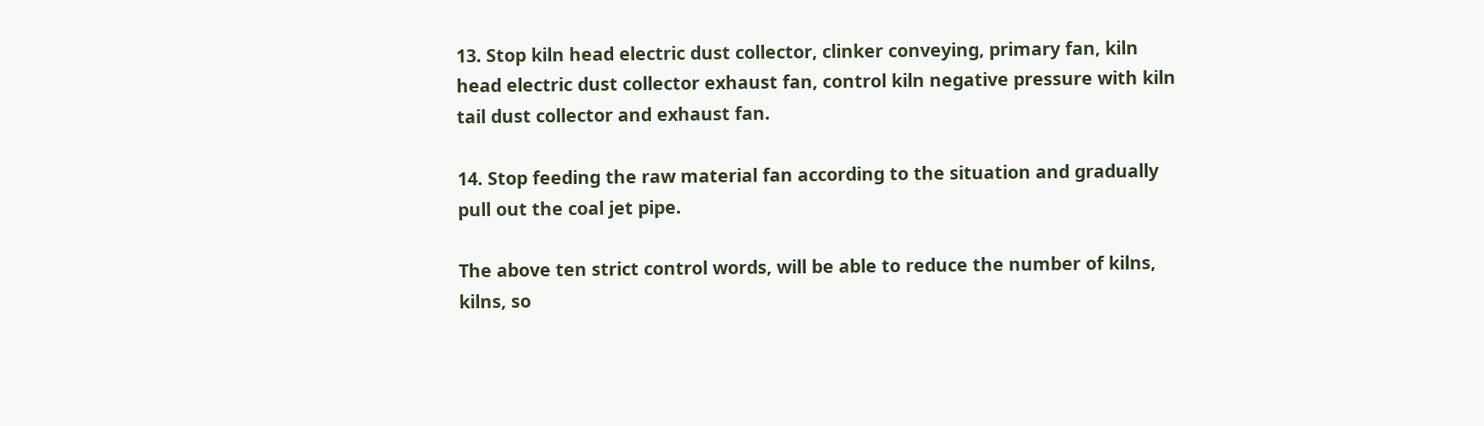13. Stop kiln head electric dust collector, clinker conveying, primary fan, kiln head electric dust collector exhaust fan, control kiln negative pressure with kiln tail dust collector and exhaust fan.

14. Stop feeding the raw material fan according to the situation and gradually pull out the coal jet pipe.

The above ten strict control words, will be able to reduce the number of kilns, kilns, so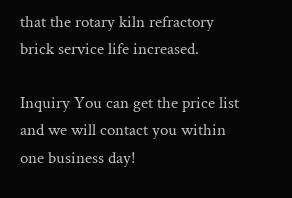that the rotary kiln refractory brick service life increased.

Inquiry You can get the price list and we will contact you within one business day!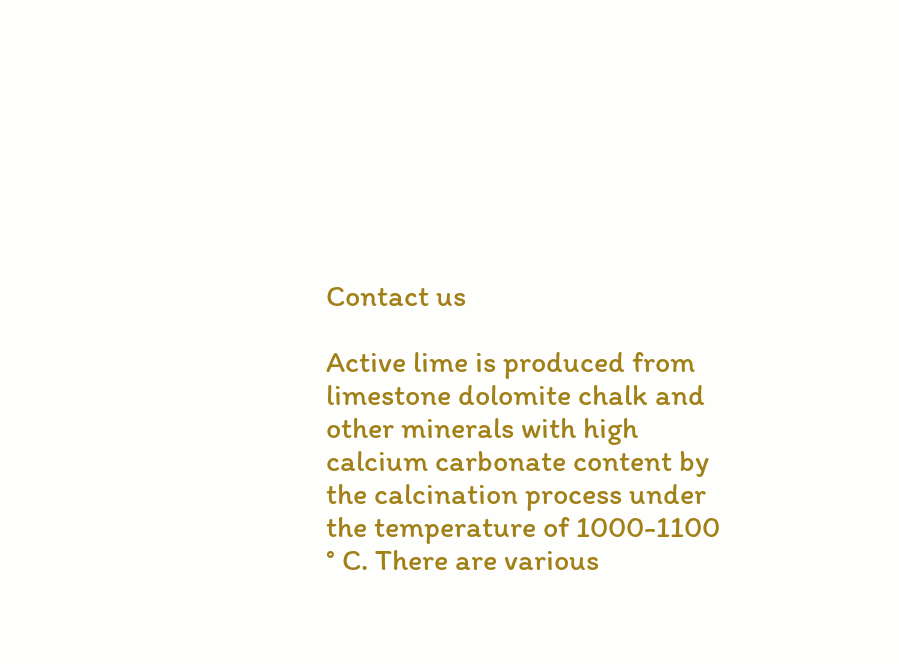Contact us

Active lime is produced from limestone dolomite chalk and other minerals with high calcium carbonate content by the calcination process under the temperature of 1000-1100 ° C. There are various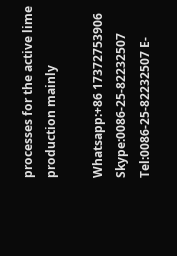processes for the active lime production mainly

Whatsapp:+86 17372753906 Skype:0086-25-82232507 Tel:0086-25-82232507 E-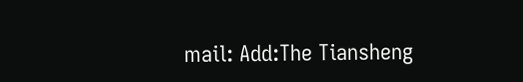mail: Add:The Tiansheng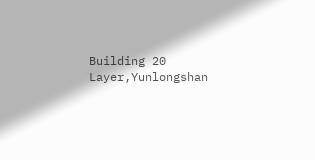Building 20 Layer,Yunlongshan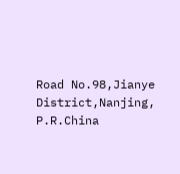Road No.98,Jianye District,Nanjing, P.R.China